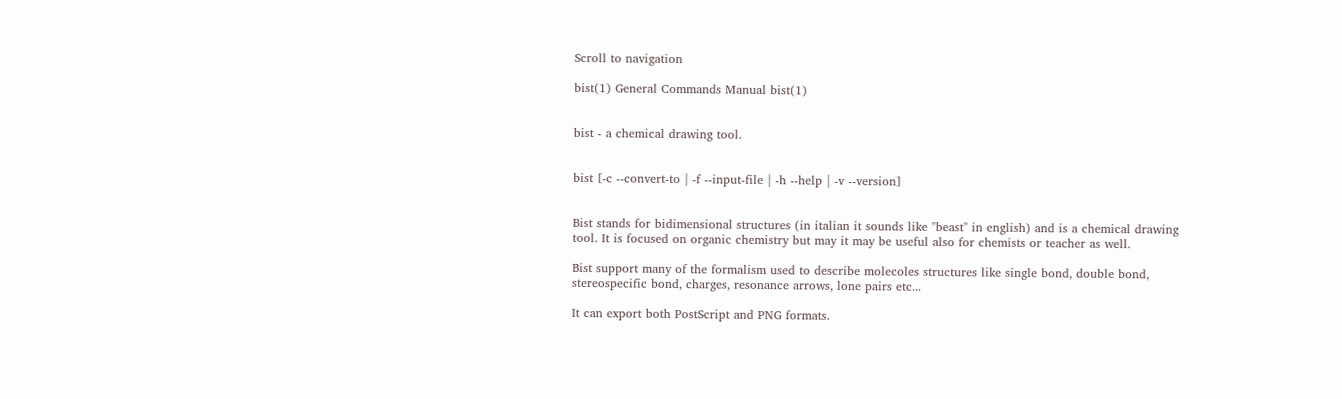Scroll to navigation

bist(1) General Commands Manual bist(1)


bist - a chemical drawing tool.


bist [-c --convert-to | -f --input-file | -h --help | -v --version]


Bist stands for bidimensional structures (in italian it sounds like "beast" in english) and is a chemical drawing tool. It is focused on organic chemistry but may it may be useful also for chemists or teacher as well.

Bist support many of the formalism used to describe molecoles structures like single bond, double bond, stereospecific bond, charges, resonance arrows, lone pairs etc...

It can export both PostScript and PNG formats.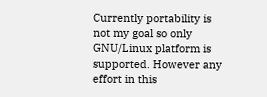Currently portability is not my goal so only GNU/Linux platform is supported. However any effort in this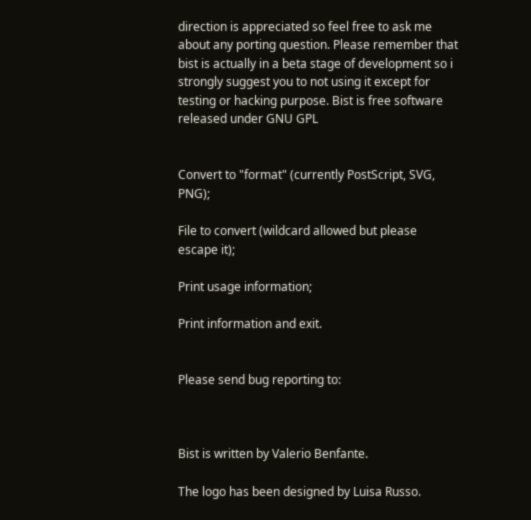direction is appreciated so feel free to ask me about any porting question. Please remember that bist is actually in a beta stage of development so i strongly suggest you to not using it except for testing or hacking purpose. Bist is free software released under GNU GPL


Convert to "format" (currently PostScript, SVG, PNG);

File to convert (wildcard allowed but please escape it);

Print usage information;

Print information and exit.


Please send bug reporting to:



Bist is written by Valerio Benfante.

The logo has been designed by Luisa Russo.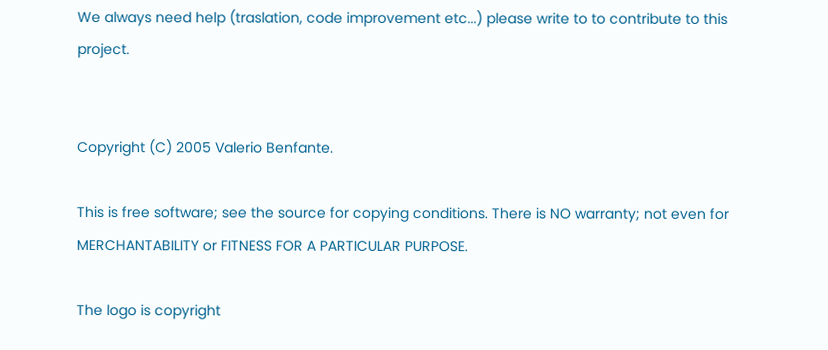We always need help (traslation, code improvement etc...) please write to to contribute to this project.


Copyright (C) 2005 Valerio Benfante.

This is free software; see the source for copying conditions. There is NO warranty; not even for MERCHANTABILITY or FITNESS FOR A PARTICULAR PURPOSE.

The logo is copyright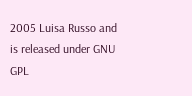2005 Luisa Russo and is released under GNU GPL